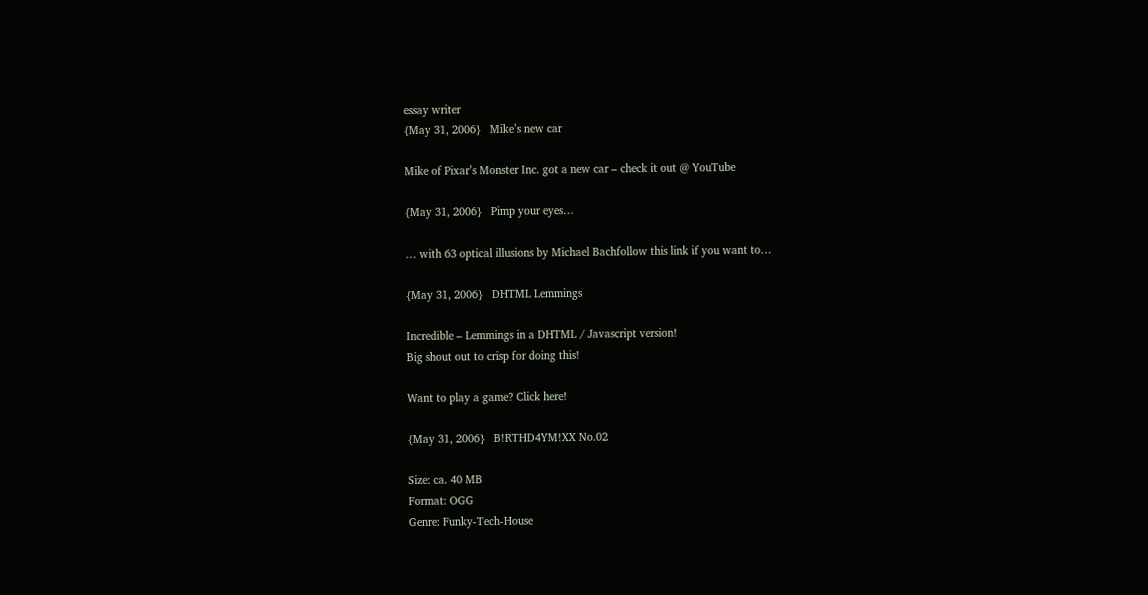essay writer
{May 31, 2006}   Mike’s new car

Mike of Pixar’s Monster Inc. got a new car – check it out @ YouTube

{May 31, 2006}   Pimp your eyes…

… with 63 optical illusions by Michael Bachfollow this link if you want to…

{May 31, 2006}   DHTML Lemmings

Incredible – Lemmings in a DHTML / Javascript version!
Big shout out to crisp for doing this!

Want to play a game? Click here!

{May 31, 2006}   B!RTHD4YM!XX No.02

Size: ca. 40 MB
Format: OGG
Genre: Funky-Tech-House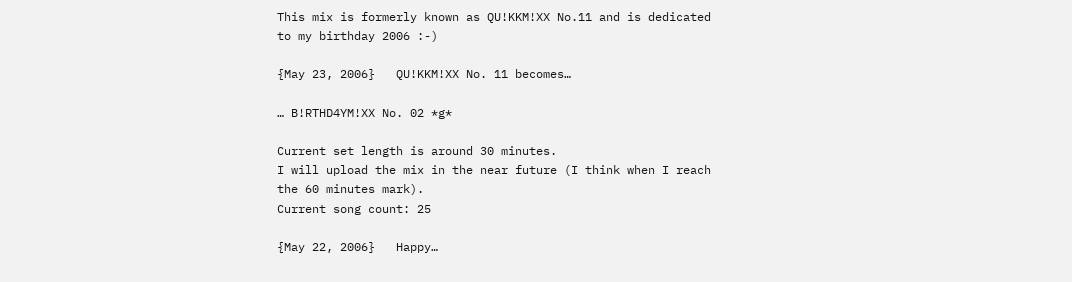This mix is formerly known as QU!KKM!XX No.11 and is dedicated to my birthday 2006 :-)

{May 23, 2006}   QU!KKM!XX No. 11 becomes…

… B!RTHD4YM!XX No. 02 *g*

Current set length is around 30 minutes.
I will upload the mix in the near future (I think when I reach the 60 minutes mark).
Current song count: 25

{May 22, 2006}   Happy…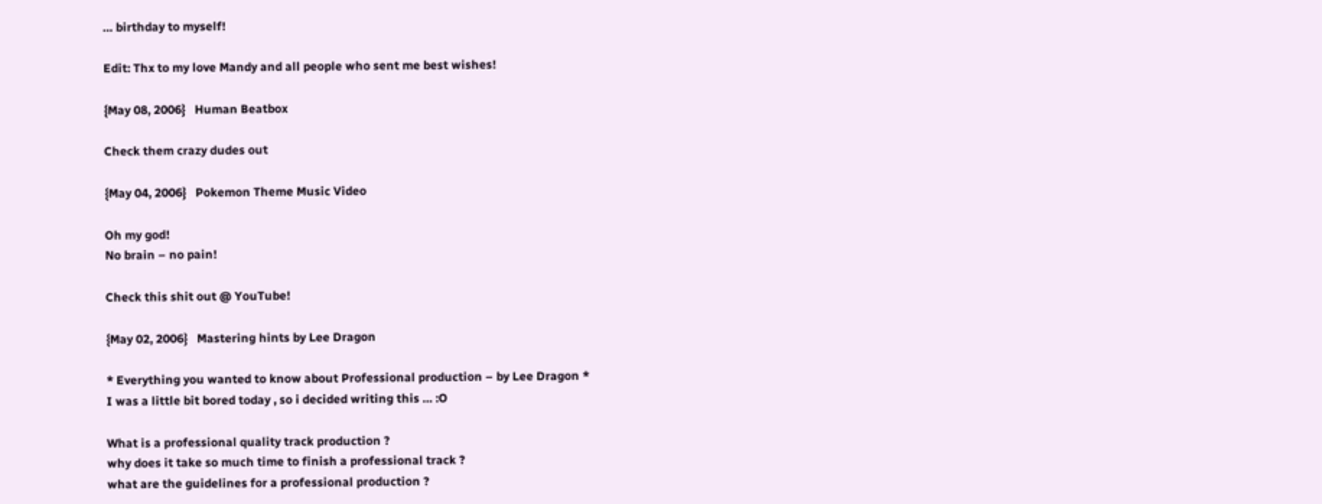… birthday to myself!

Edit: Thx to my love Mandy and all people who sent me best wishes!

{May 08, 2006}   Human Beatbox

Check them crazy dudes out

{May 04, 2006}   Pokemon Theme Music Video

Oh my god!
No brain – no pain!

Check this shit out @ YouTube!

{May 02, 2006}   Mastering hints by Lee Dragon

* Everything you wanted to know about Professional production – by Lee Dragon *
I was a little bit bored today , so i decided writing this … :O

What is a professional quality track production ?
why does it take so much time to finish a professional track ?
what are the guidelines for a professional production ?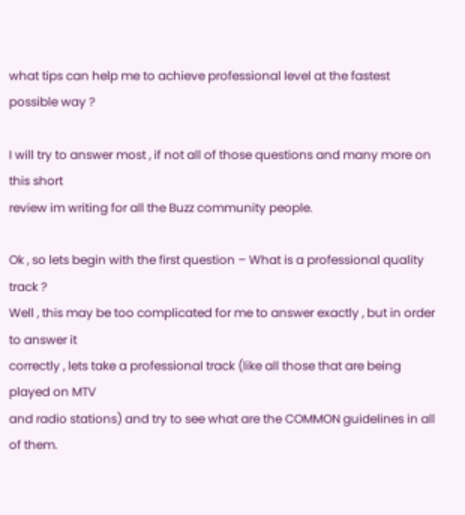what tips can help me to achieve professional level at the fastest possible way ?

I will try to answer most , if not all of those questions and many more on this short
review im writing for all the Buzz community people.

Ok , so lets begin with the first question – What is a professional quality track ?
Well , this may be too complicated for me to answer exactly , but in order to answer it
correctly , lets take a professional track (like all those that are being played on MTV
and radio stations) and try to see what are the COMMON guidelines in all of them.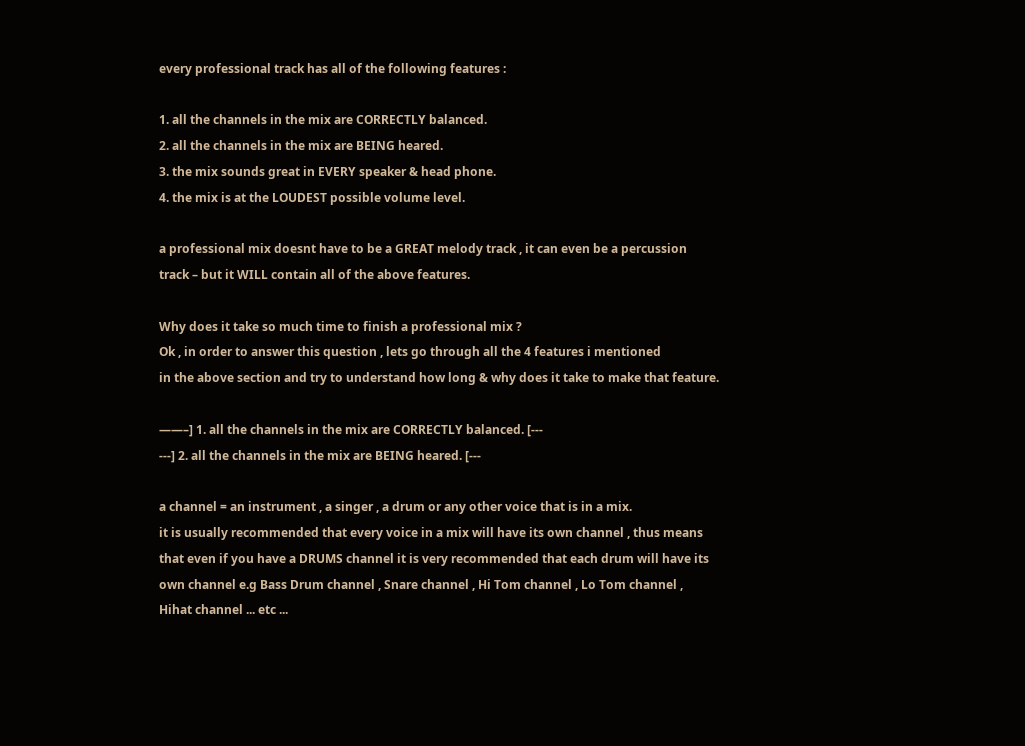every professional track has all of the following features :

1. all the channels in the mix are CORRECTLY balanced.
2. all the channels in the mix are BEING heared.
3. the mix sounds great in EVERY speaker & head phone.
4. the mix is at the LOUDEST possible volume level.

a professional mix doesnt have to be a GREAT melody track , it can even be a percussion
track – but it WILL contain all of the above features.

Why does it take so much time to finish a professional mix ?
Ok , in order to answer this question , lets go through all the 4 features i mentioned
in the above section and try to understand how long & why does it take to make that feature.

——–] 1. all the channels in the mix are CORRECTLY balanced. [---
---] 2. all the channels in the mix are BEING heared. [---

a channel = an instrument , a singer , a drum or any other voice that is in a mix.
it is usually recommended that every voice in a mix will have its own channel , thus means
that even if you have a DRUMS channel it is very recommended that each drum will have its
own channel e.g Bass Drum channel , Snare channel , Hi Tom channel , Lo Tom channel ,
Hihat channel ... etc ...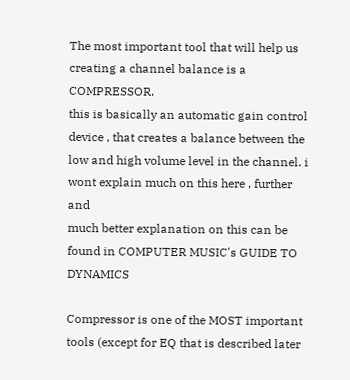The most important tool that will help us creating a channel balance is a COMPRESSOR.
this is basically an automatic gain control device , that creates a balance between the
low and high volume level in the channel. i wont explain much on this here , further and
much better explanation on this can be found in COMPUTER MUSIC's GUIDE TO DYNAMICS

Compressor is one of the MOST important tools (except for EQ that is described later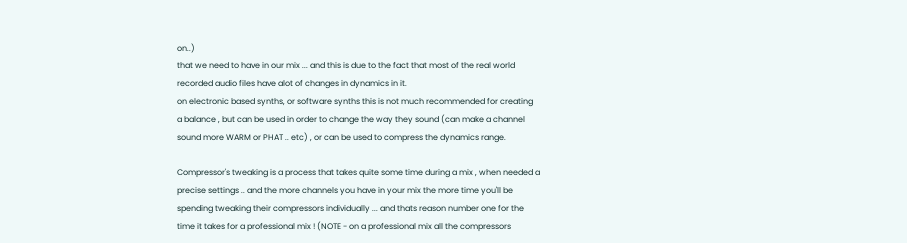on..)
that we need to have in our mix ... and this is due to the fact that most of the real world
recorded audio files have alot of changes in dynamics in it.
on electronic based synths, or software synths this is not much recommended for creating
a balance , but can be used in order to change the way they sound (can make a channel
sound more WARM or PHAT .. etc) , or can be used to compress the dynamics range.

Compressor's tweaking is a process that takes quite some time during a mix , when needed a
precise settings .. and the more channels you have in your mix the more time you'll be
spending tweaking their compressors individually ... and thats reason number one for the
time it takes for a professional mix ! (NOTE - on a professional mix all the compressors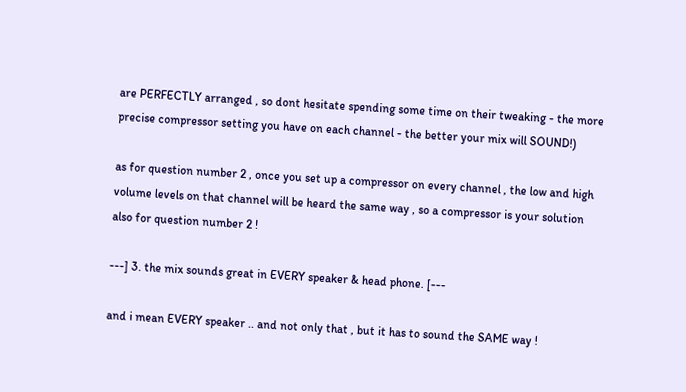are PERFECTLY arranged , so dont hesitate spending some time on their tweaking - the more
precise compressor setting you have on each channel - the better your mix will SOUND!)

as for question number 2 , once you set up a compressor on every channel , the low and high
volume levels on that channel will be heard the same way , so a compressor is your solution
also for question number 2 !

---] 3. the mix sounds great in EVERY speaker & head phone. [---

and i mean EVERY speaker .. and not only that , but it has to sound the SAME way !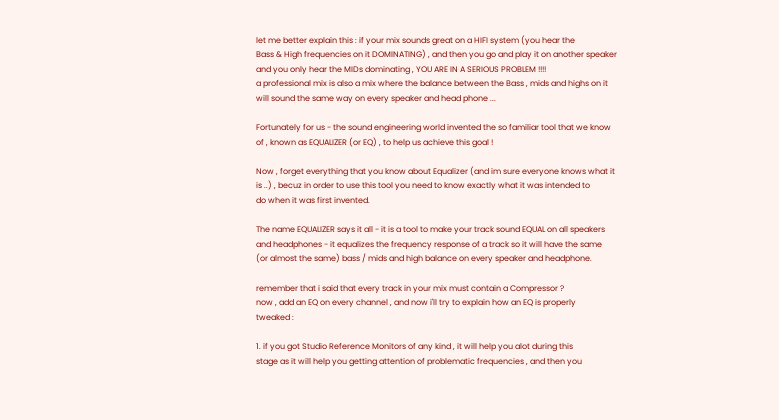let me better explain this : if your mix sounds great on a HIFI system (you hear the
Bass & High frequencies on it DOMINATING) , and then you go and play it on another speaker
and you only hear the MIDs dominating , YOU ARE IN A SERIOUS PROBLEM !!!!
a professional mix is also a mix where the balance between the Bass , mids and highs on it
will sound the same way on every speaker and head phone ...

Fortunately for us - the sound engineering world invented the so familiar tool that we know
of , known as EQUALIZER (or EQ) , to help us achieve this goal !

Now , forget everything that you know about Equalizer (and im sure everyone knows what it
is ..) , becuz in order to use this tool you need to know exactly what it was intended to
do when it was first invented.

The name EQUALIZER says it all - it is a tool to make your track sound EQUAL on all speakers
and headphones - it equalizes the frequency response of a track so it will have the same
(or almost the same) bass / mids and high balance on every speaker and headphone.

remember that i said that every track in your mix must contain a Compressor ?
now , add an EQ on every channel , and now i'll try to explain how an EQ is properly
tweaked :

1. if you got Studio Reference Monitors of any kind , it will help you alot during this
stage as it will help you getting attention of problematic frequencies , and then you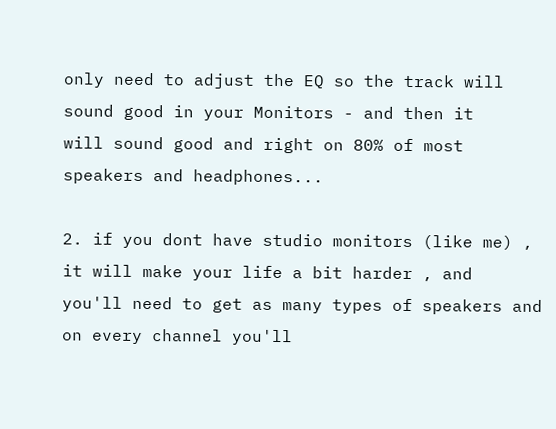only need to adjust the EQ so the track will sound good in your Monitors - and then it
will sound good and right on 80% of most speakers and headphones...

2. if you dont have studio monitors (like me) , it will make your life a bit harder , and
you'll need to get as many types of speakers and on every channel you'll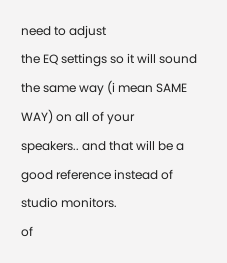need to adjust
the EQ settings so it will sound the same way (i mean SAME WAY) on all of your
speakers.. and that will be a good reference instead of studio monitors.
of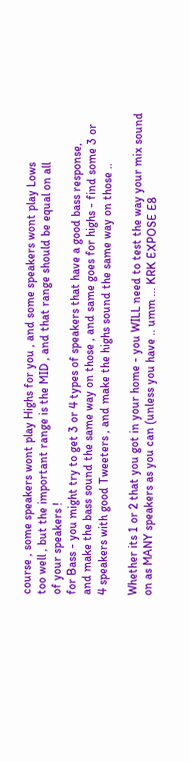course , some speakers wont play Highs for you , and some speakers wont play Lows
too well , but the important range is the MID , and that range should be equal on all
of your speakers !
for Bass - you might try to get 3 or 4 types of speakers that have a good bass response,
and make the bass sound the same way on those , and same goes for highs - find some 3 or
4 speakers with good Tweeters , and make the highs sound the same way on those ..

Whether its 1 or 2 that you got in your home - you WILL need to test the way your mix sound
on as MANY speakers as you can (unless you have .. umm ... KRK EXPOSE E8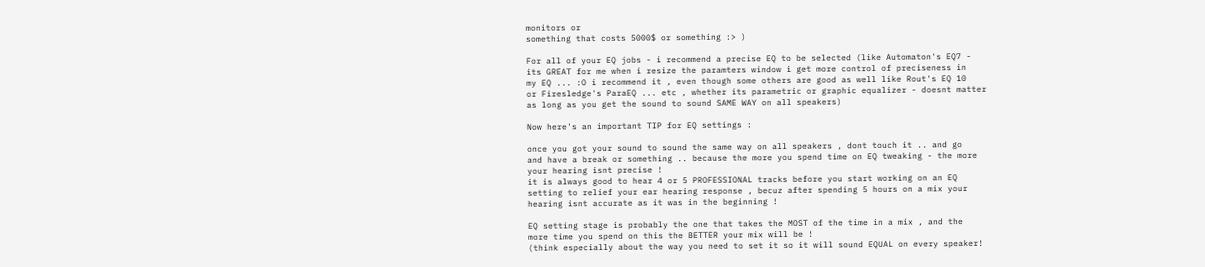monitors or
something that costs 5000$ or something :> )

For all of your EQ jobs - i recommend a precise EQ to be selected (like Automaton's EQ7 -
its GREAT for me when i resize the paramters window i get more control of preciseness in
my EQ ... :O i recommend it , even though some others are good as well like Rout's EQ 10
or Firesledge's ParaEQ ... etc , whether its parametric or graphic equalizer - doesnt matter
as long as you get the sound to sound SAME WAY on all speakers)

Now here's an important TIP for EQ settings :

once you got your sound to sound the same way on all speakers , dont touch it .. and go
and have a break or something .. because the more you spend time on EQ tweaking - the more
your hearing isnt precise !
it is always good to hear 4 or 5 PROFESSIONAL tracks before you start working on an EQ
setting to relief your ear hearing response , becuz after spending 5 hours on a mix your
hearing isnt accurate as it was in the beginning !

EQ setting stage is probably the one that takes the MOST of the time in a mix , and the
more time you spend on this the BETTER your mix will be !
(think especially about the way you need to set it so it will sound EQUAL on every speaker!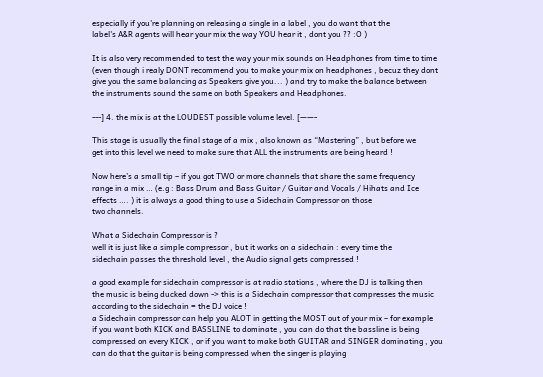especially if you're planning on releasing a single in a label , you do want that the
label's A&R agents will hear your mix the way YOU hear it , dont you ?? :O )

It is also very recommended to test the way your mix sounds on Headphones from time to time
(even though i realy DONT recommend you to make your mix on headphones , becuz they dont
give you the same balancing as Speakers give you... ) and try to make the balance between
the instruments sound the same on both Speakers and Headphones.

---] 4. the mix is at the LOUDEST possible volume level. [——-

This stage is usually the final stage of a mix , also known as “Mastering” , but before we
get into this level we need to make sure that ALL the instruments are being heard !

Now here’s a small tip – if you got TWO or more channels that share the same frequency
range in a mix … (e.g : Bass Drum and Bass Guitar / Guitar and Vocals / Hihats and Ice
effects …. ) it is always a good thing to use a Sidechain Compressor on those
two channels.

What a Sidechain Compressor is ?
well it is just like a simple compressor , but it works on a sidechain : every time the
sidechain passes the threshold level , the Audio signal gets compressed !

a good example for sidechain compressor is at radio stations , where the DJ is talking then
the music is being ducked down -> this is a Sidechain compressor that compresses the music
according to the sidechain = the DJ voice !
a Sidechain compressor can help you ALOT in getting the MOST out of your mix – for example
if you want both KICK and BASSLINE to dominate , you can do that the bassline is being
compressed on every KICK , or if you want to make both GUITAR and SINGER dominating , you
can do that the guitar is being compressed when the singer is playing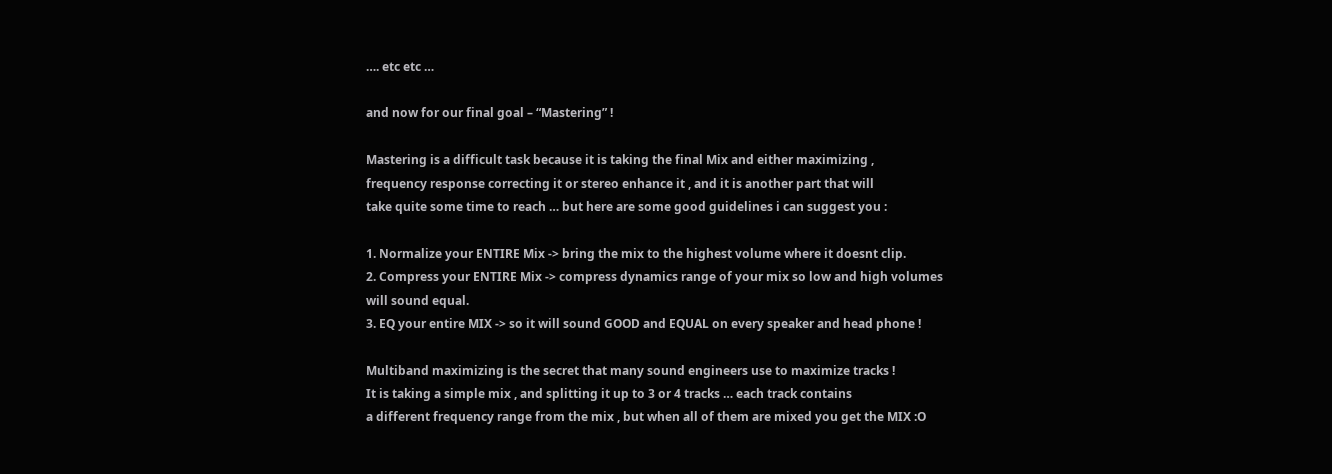…. etc etc …

and now for our final goal – “Mastering” !

Mastering is a difficult task because it is taking the final Mix and either maximizing ,
frequency response correcting it or stereo enhance it , and it is another part that will
take quite some time to reach … but here are some good guidelines i can suggest you :

1. Normalize your ENTIRE Mix -> bring the mix to the highest volume where it doesnt clip.
2. Compress your ENTIRE Mix -> compress dynamics range of your mix so low and high volumes
will sound equal.
3. EQ your entire MIX -> so it will sound GOOD and EQUAL on every speaker and head phone !

Multiband maximizing is the secret that many sound engineers use to maximize tracks !
It is taking a simple mix , and splitting it up to 3 or 4 tracks … each track contains
a different frequency range from the mix , but when all of them are mixed you get the MIX :O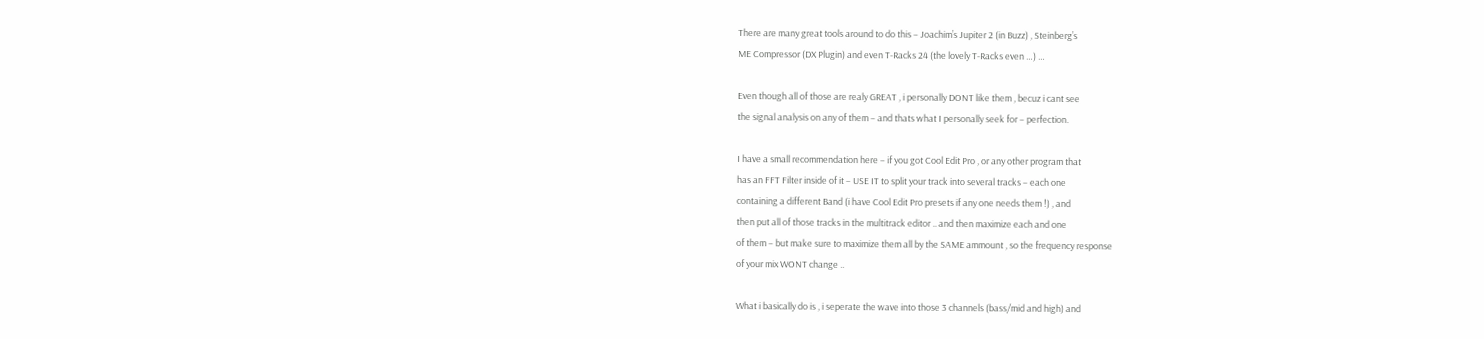There are many great tools around to do this – Joachim’s Jupiter 2 (in Buzz) , Steinberg’s
ME Compressor (DX Plugin) and even T-Racks 24 (the lovely T-Racks even …) …

Even though all of those are realy GREAT , i personally DONT like them , becuz i cant see
the signal analysis on any of them – and thats what I personally seek for – perfection.

I have a small recommendation here – if you got Cool Edit Pro , or any other program that
has an FFT Filter inside of it – USE IT to split your track into several tracks – each one
containing a different Band (i have Cool Edit Pro presets if any one needs them !) , and
then put all of those tracks in the multitrack editor .. and then maximize each and one
of them – but make sure to maximize them all by the SAME ammount , so the frequency response
of your mix WONT change ..

What i basically do is , i seperate the wave into those 3 channels (bass/mid and high) and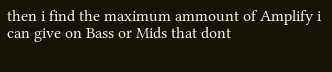then i find the maximum ammount of Amplify i can give on Bass or Mids that dont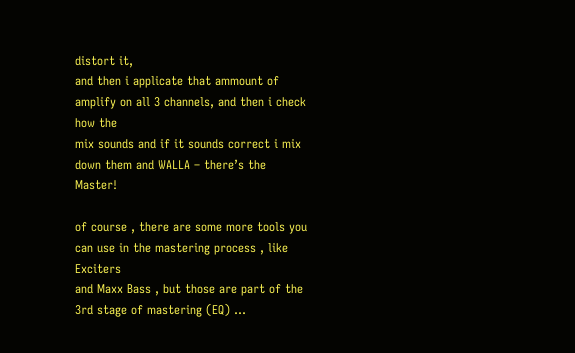distort it,
and then i applicate that ammount of amplify on all 3 channels, and then i check how the
mix sounds and if it sounds correct i mix down them and WALLA – there’s the Master!

of course , there are some more tools you can use in the mastering process , like Exciters
and Maxx Bass , but those are part of the 3rd stage of mastering (EQ) …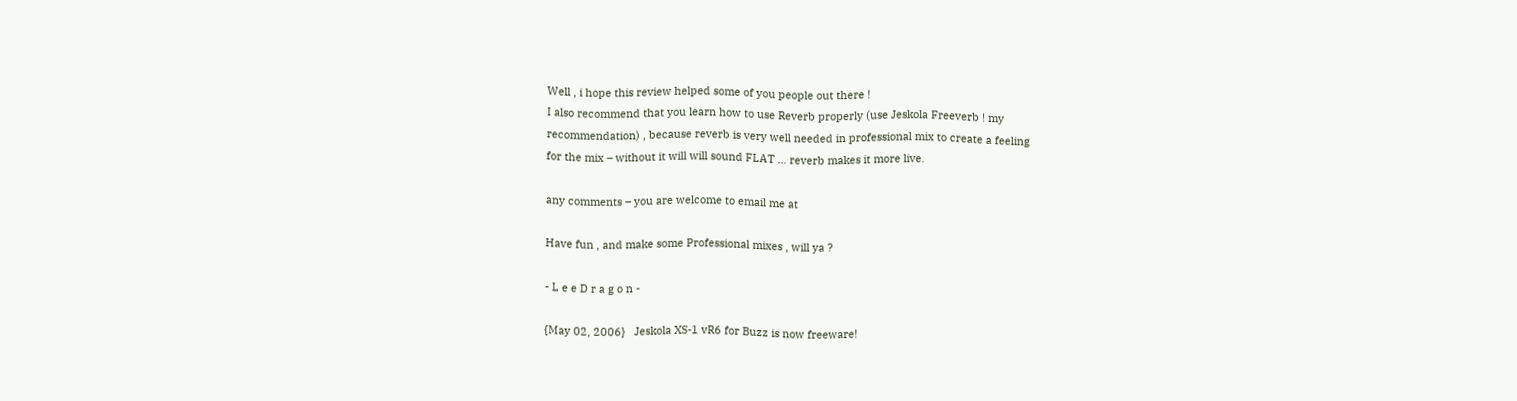Well , i hope this review helped some of you people out there !
I also recommend that you learn how to use Reverb properly (use Jeskola Freeverb ! my
recommendation) , because reverb is very well needed in professional mix to create a feeling
for the mix – without it will will sound FLAT … reverb makes it more live.

any comments – you are welcome to email me at

Have fun , and make some Professional mixes , will ya ?

- L e e D r a g o n -

{May 02, 2006}   Jeskola XS-1 vR6 for Buzz is now freeware!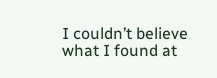I couldn’t believe what I found at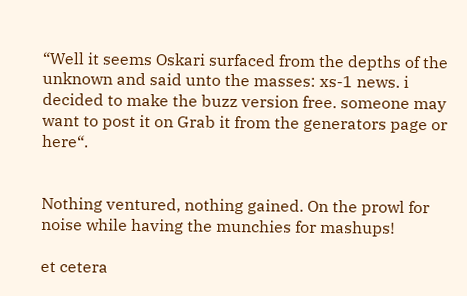“Well it seems Oskari surfaced from the depths of the unknown and said unto the masses: xs-1 news. i decided to make the buzz version free. someone may want to post it on Grab it from the generators page or here“.


Nothing ventured, nothing gained. On the prowl for noise while having the munchies for mashups!

et cetera